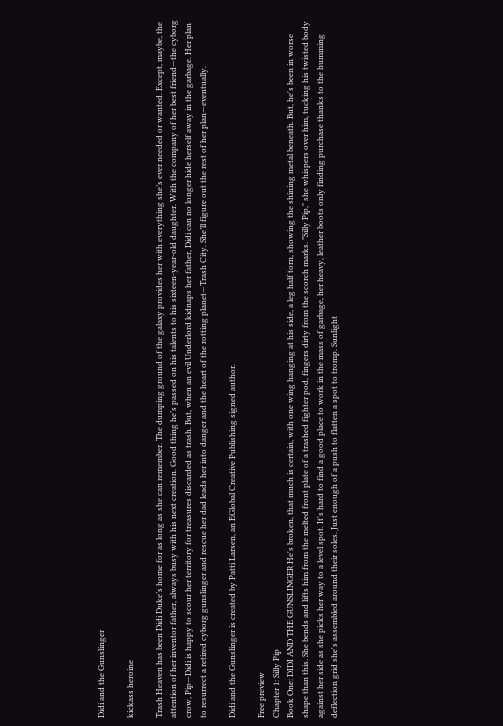Didi and the Gunslinger

kickass heroine

Trash Heaven has been Didi Duke’s home for as long as she can remember. The dumping ground of the galaxy provides her with everything she’s ever needed or wanted. Except, maybe, the attention of her inventor father, always busy with his next creation. Good thing he’s passed on his talents to his sixteen-year-old daughter. With the company of her best friend—the cyborg crow, Pip—Didi is happy to scour her territory for treasures discarded as trash. But, when an evil Underlord kidnaps her father, Didi can no longer hide herself away in the garbage. Her plan to resurrect a retired cyborg gunslinger and rescue her dad leads her into danger and the heart of the rotting planet—Trash City. She’ll figure out the rest of her plan—eventually.

Didi and the Gunslinger is created by Patti Larsen, an EGlobal Creative Publishing signed author.

Free preview
Chapter 1: Silly Pip
Book One: DIDI AND THE GUNSLINGER He's broken, that much is certain, with one wing hanging at his side, a leg half torn, showing the shining metal beneath. But, he's been in worse shape than this. She bends and lifts him from the melted front plate of a trashed fighter pod, fingers dirty from the scorch marks. "Silly Pip," she whispers over him, tucking his twisted body against her side as she picks her way to a level spot. It's hard to find a good place to work in the mass of garbage, her heavy, leather boots only finding purchase thanks to the humming deflection grid she's assembled around their soles. Just enough of a push to flatten a spot to tromp. Sunlight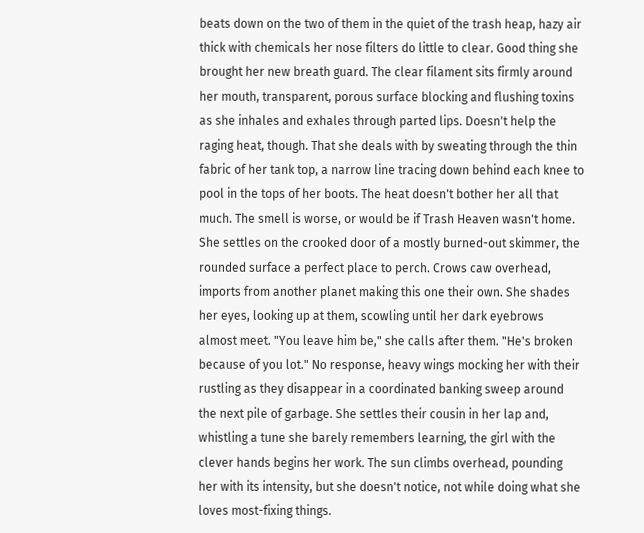beats down on the two of them in the quiet of the trash heap, hazy air thick with chemicals her nose filters do little to clear. Good thing she brought her new breath guard. The clear filament sits firmly around her mouth, transparent, porous surface blocking and flushing toxins as she inhales and exhales through parted lips. Doesn't help the raging heat, though. That she deals with by sweating through the thin fabric of her tank top, a narrow line tracing down behind each knee to pool in the tops of her boots. The heat doesn't bother her all that much. The smell is worse, or would be if Trash Heaven wasn't home. She settles on the crooked door of a mostly burned-out skimmer, the rounded surface a perfect place to perch. Crows caw overhead, imports from another planet making this one their own. She shades her eyes, looking up at them, scowling until her dark eyebrows almost meet. "You leave him be," she calls after them. "He's broken because of you lot." No response, heavy wings mocking her with their rustling as they disappear in a coordinated banking sweep around the next pile of garbage. She settles their cousin in her lap and, whistling a tune she barely remembers learning, the girl with the clever hands begins her work. The sun climbs overhead, pounding her with its intensity, but she doesn't notice, not while doing what she loves most-fixing things.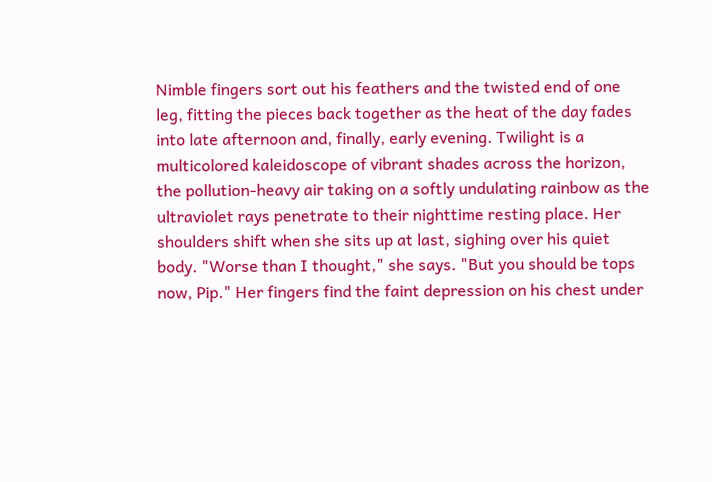Nimble fingers sort out his feathers and the twisted end of one leg, fitting the pieces back together as the heat of the day fades into late afternoon and, finally, early evening. Twilight is a multicolored kaleidoscope of vibrant shades across the horizon, the pollution-heavy air taking on a softly undulating rainbow as the ultraviolet rays penetrate to their nighttime resting place. Her shoulders shift when she sits up at last, sighing over his quiet body. "Worse than I thought," she says. "But you should be tops now, Pip." Her fingers find the faint depression on his chest under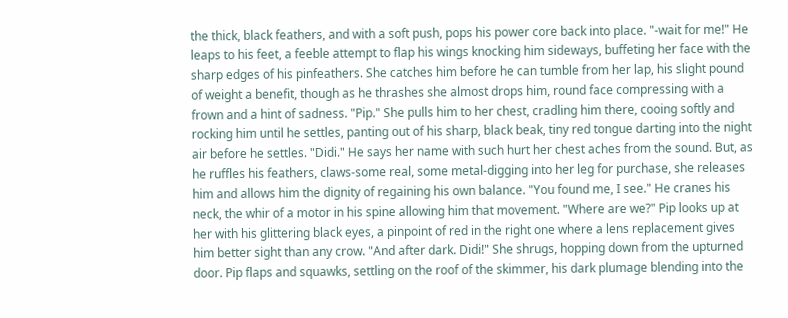the thick, black feathers, and with a soft push, pops his power core back into place. "-wait for me!" He leaps to his feet, a feeble attempt to flap his wings knocking him sideways, buffeting her face with the sharp edges of his pinfeathers. She catches him before he can tumble from her lap, his slight pound of weight a benefit, though as he thrashes she almost drops him, round face compressing with a frown and a hint of sadness. "Pip." She pulls him to her chest, cradling him there, cooing softly and rocking him until he settles, panting out of his sharp, black beak, tiny red tongue darting into the night air before he settles. "Didi." He says her name with such hurt her chest aches from the sound. But, as he ruffles his feathers, claws-some real, some metal-digging into her leg for purchase, she releases him and allows him the dignity of regaining his own balance. "You found me, I see." He cranes his neck, the whir of a motor in his spine allowing him that movement. "Where are we?" Pip looks up at her with his glittering black eyes, a pinpoint of red in the right one where a lens replacement gives him better sight than any crow. "And after dark. Didi!" She shrugs, hopping down from the upturned door. Pip flaps and squawks, settling on the roof of the skimmer, his dark plumage blending into the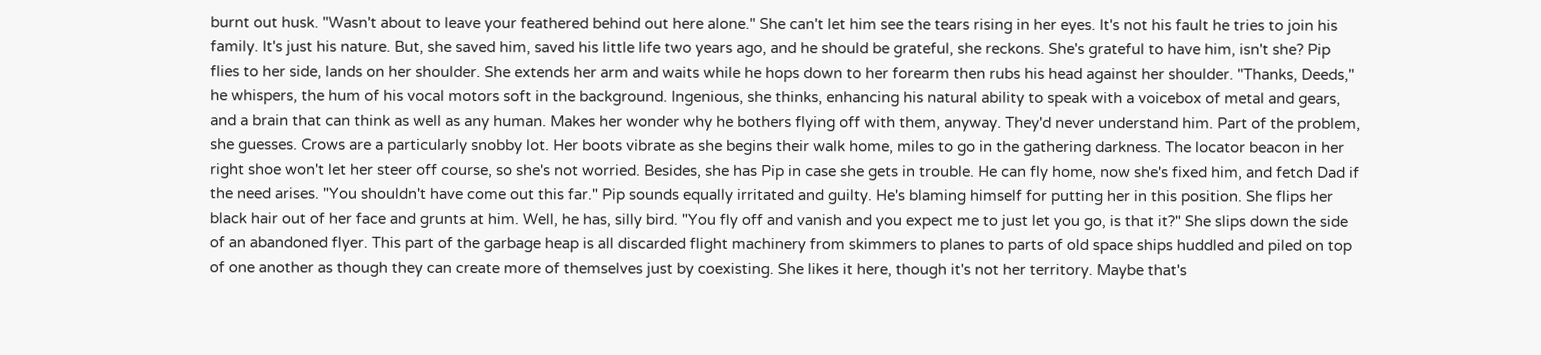burnt out husk. "Wasn't about to leave your feathered behind out here alone." She can't let him see the tears rising in her eyes. It's not his fault he tries to join his family. It's just his nature. But, she saved him, saved his little life two years ago, and he should be grateful, she reckons. She's grateful to have him, isn't she? Pip flies to her side, lands on her shoulder. She extends her arm and waits while he hops down to her forearm then rubs his head against her shoulder. "Thanks, Deeds," he whispers, the hum of his vocal motors soft in the background. Ingenious, she thinks, enhancing his natural ability to speak with a voicebox of metal and gears, and a brain that can think as well as any human. Makes her wonder why he bothers flying off with them, anyway. They'd never understand him. Part of the problem, she guesses. Crows are a particularly snobby lot. Her boots vibrate as she begins their walk home, miles to go in the gathering darkness. The locator beacon in her right shoe won't let her steer off course, so she's not worried. Besides, she has Pip in case she gets in trouble. He can fly home, now she's fixed him, and fetch Dad if the need arises. "You shouldn't have come out this far." Pip sounds equally irritated and guilty. He's blaming himself for putting her in this position. She flips her black hair out of her face and grunts at him. Well, he has, silly bird. "You fly off and vanish and you expect me to just let you go, is that it?" She slips down the side of an abandoned flyer. This part of the garbage heap is all discarded flight machinery from skimmers to planes to parts of old space ships huddled and piled on top of one another as though they can create more of themselves just by coexisting. She likes it here, though it's not her territory. Maybe that's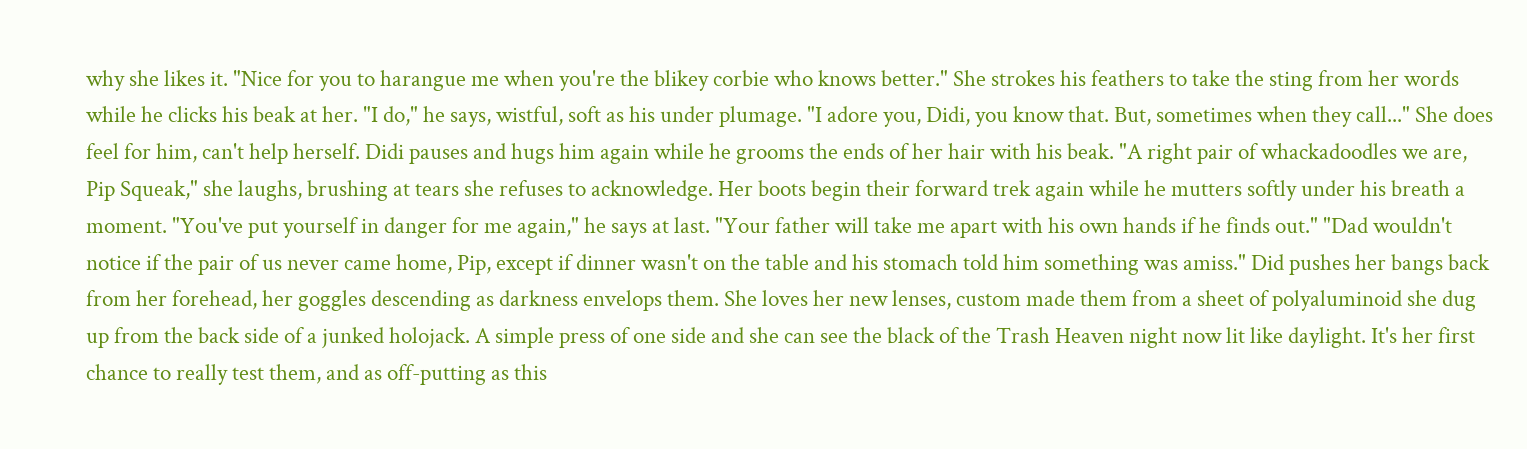why she likes it. "Nice for you to harangue me when you're the blikey corbie who knows better." She strokes his feathers to take the sting from her words while he clicks his beak at her. "I do," he says, wistful, soft as his under plumage. "I adore you, Didi, you know that. But, sometimes when they call..." She does feel for him, can't help herself. Didi pauses and hugs him again while he grooms the ends of her hair with his beak. "A right pair of whackadoodles we are, Pip Squeak," she laughs, brushing at tears she refuses to acknowledge. Her boots begin their forward trek again while he mutters softly under his breath a moment. "You've put yourself in danger for me again," he says at last. "Your father will take me apart with his own hands if he finds out." "Dad wouldn't notice if the pair of us never came home, Pip, except if dinner wasn't on the table and his stomach told him something was amiss." Did pushes her bangs back from her forehead, her goggles descending as darkness envelops them. She loves her new lenses, custom made them from a sheet of polyaluminoid she dug up from the back side of a junked holojack. A simple press of one side and she can see the black of the Trash Heaven night now lit like daylight. It's her first chance to really test them, and as off-putting as this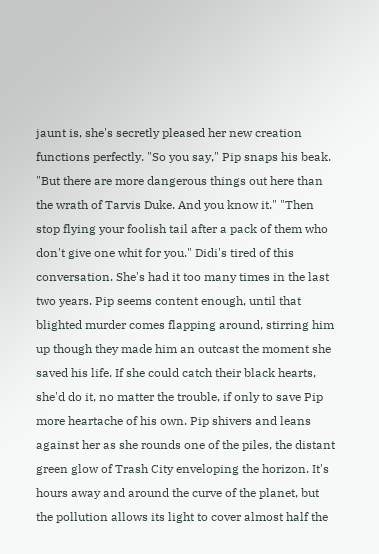jaunt is, she's secretly pleased her new creation functions perfectly. "So you say," Pip snaps his beak. "But there are more dangerous things out here than the wrath of Tarvis Duke. And you know it." "Then stop flying your foolish tail after a pack of them who don't give one whit for you." Didi's tired of this conversation. She's had it too many times in the last two years. Pip seems content enough, until that blighted murder comes flapping around, stirring him up though they made him an outcast the moment she saved his life. If she could catch their black hearts, she'd do it, no matter the trouble, if only to save Pip more heartache of his own. Pip shivers and leans against her as she rounds one of the piles, the distant green glow of Trash City enveloping the horizon. It's hours away and around the curve of the planet, but the pollution allows its light to cover almost half the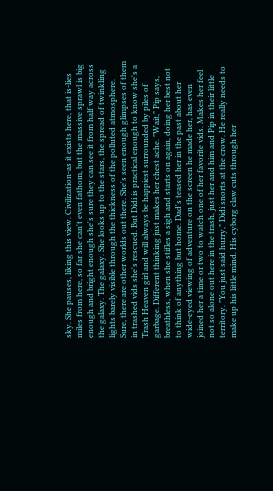sky. She pauses, liking this view. Civilization-as it exists here, that is-lies miles from here, so far she can't even fathom, but the massive sprawl is big enough and bright enough she's sure they can see it from half way across the galaxy. The galaxy. She looks up to the stars, the spread of twinkling lights barely visible through the thickness of the polluted atmosphere. Sure, there are other worlds out there. She's seen enough glimpses of them in trashed vids she's rescued. But Didi is practical enough to know she's a Trash Heaven girl and will always be happiest surrounded by piles of garbage. Different thinking just makes her chest ache. "Wait," Pip says, breathless, when she stifles a sigh and starts on again, doing her best not to think of anything but home. Dad's teased her in the past about her wide-eyed viewing of adventure on the screen he made her, has even joined her a time or two to watch one of her favorite vids. Makes her feel not so alone out here in the trash, just her and him and Pip in their little territory. "You just said hurry," Didi snorts at the crow. He really needs to make up his little mind. His cyborg claw cuts through her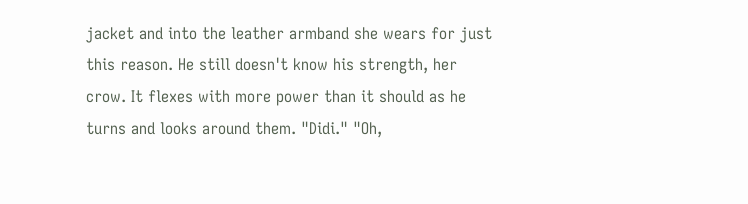jacket and into the leather armband she wears for just this reason. He still doesn't know his strength, her crow. It flexes with more power than it should as he turns and looks around them. "Didi." "Oh,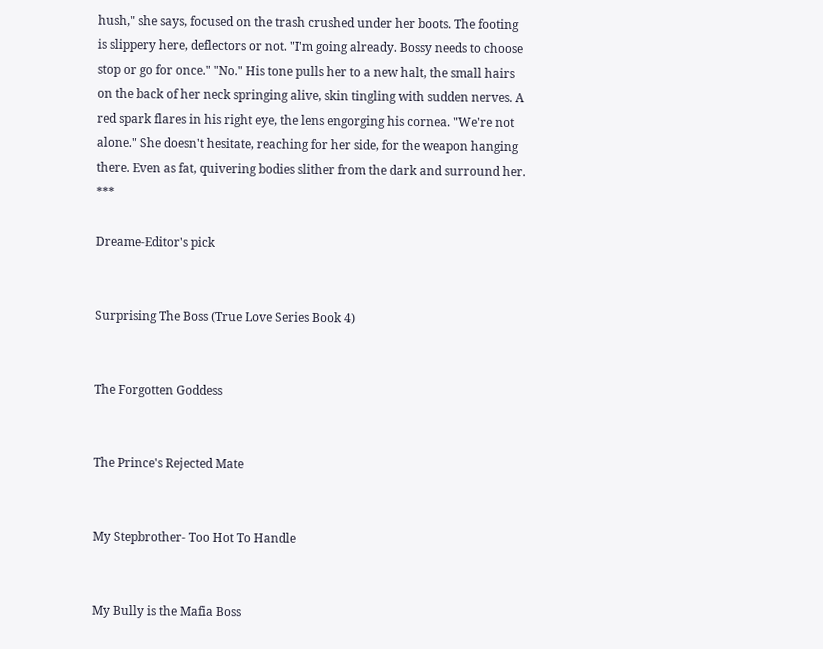hush," she says, focused on the trash crushed under her boots. The footing is slippery here, deflectors or not. "I'm going already. Bossy needs to choose stop or go for once." "No." His tone pulls her to a new halt, the small hairs on the back of her neck springing alive, skin tingling with sudden nerves. A red spark flares in his right eye, the lens engorging his cornea. "We're not alone." She doesn't hesitate, reaching for her side, for the weapon hanging there. Even as fat, quivering bodies slither from the dark and surround her. ***

Dreame-Editor's pick


Surprising The Boss (True Love Series Book 4)


The Forgotten Goddess


The Prince's Rejected Mate


My Stepbrother- Too Hot To Handle


My Bully is the Mafia Boss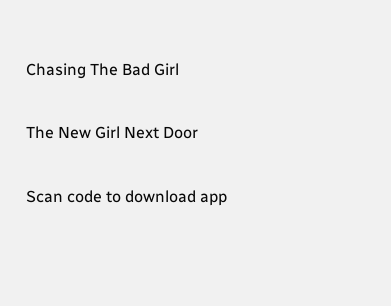Chasing The Bad Girl


The New Girl Next Door


Scan code to download app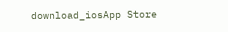download_iosApp Store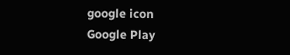google icon
Google Play